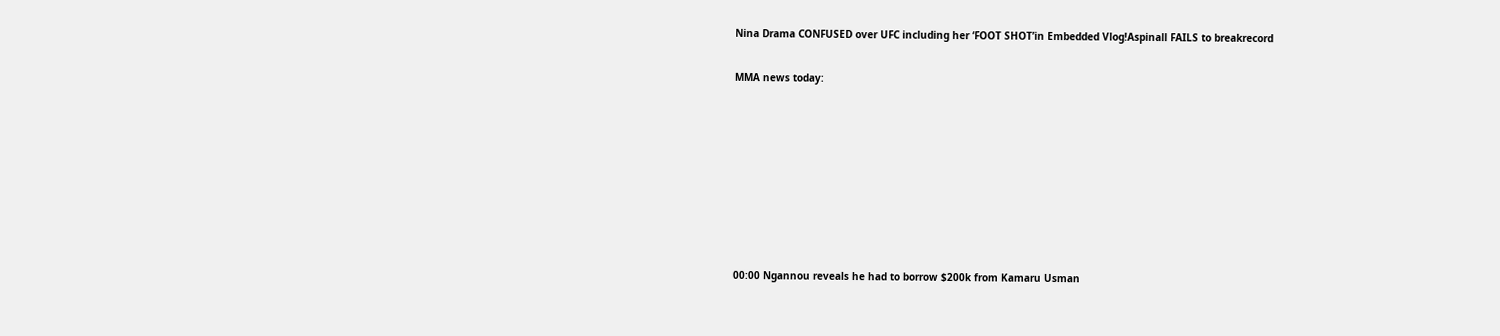Nina Drama CONFUSED over UFC including her ‘FOOT SHOT’in Embedded Vlog!Aspinall FAILS to breakrecord

MMA news today:








00:00 Ngannou reveals he had to borrow $200k from Kamaru Usman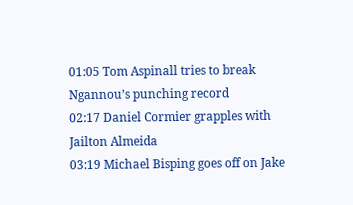01:05 Tom Aspinall tries to break Ngannou’s punching record
02:17 Daniel Cormier grapples with Jailton Almeida
03:19 Michael Bisping goes off on Jake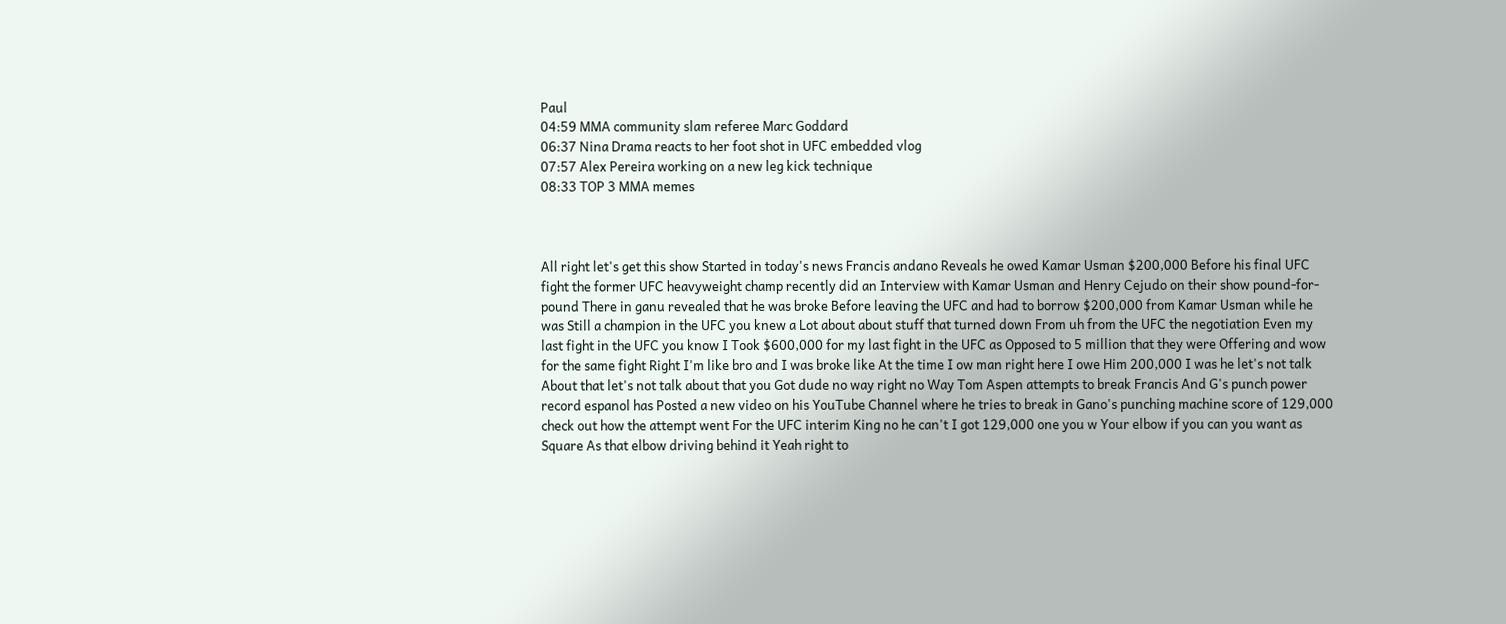Paul
04:59 MMA community slam referee Marc Goddard
06:37 Nina Drama reacts to her foot shot in UFC embedded vlog
07:57 Alex Pereira working on a new leg kick technique
08:33 TOP 3 MMA memes



All right let's get this show Started in today's news Francis andano Reveals he owed Kamar Usman $200,000 Before his final UFC fight the former UFC heavyweight champ recently did an Interview with Kamar Usman and Henry Cejudo on their show pound-for-pound There in ganu revealed that he was broke Before leaving the UFC and had to borrow $200,000 from Kamar Usman while he was Still a champion in the UFC you knew a Lot about about stuff that turned down From uh from the UFC the negotiation Even my last fight in the UFC you know I Took $600,000 for my last fight in the UFC as Opposed to 5 million that they were Offering and wow for the same fight Right I'm like bro and I was broke like At the time I ow man right here I owe Him 200,000 I was he let's not talk About that let's not talk about that you Got dude no way right no Way Tom Aspen attempts to break Francis And G's punch power record espanol has Posted a new video on his YouTube Channel where he tries to break in Gano's punching machine score of 129,000 check out how the attempt went For the UFC interim King no he can't I got 129,000 one you w Your elbow if you can you want as Square As that elbow driving behind it Yeah right to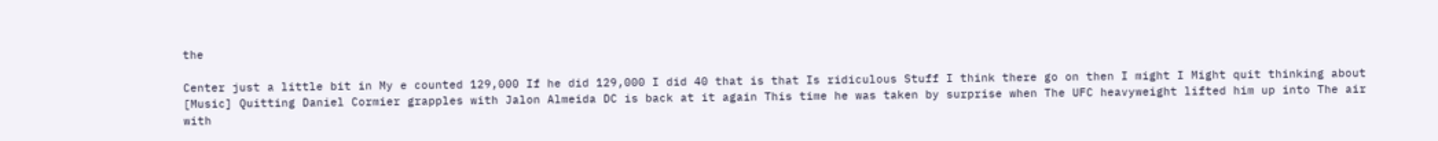the

Center just a little bit in My e counted 129,000 If he did 129,000 I did 40 that is that Is ridiculous Stuff I think there go on then I might I Might quit thinking about [Music] Quitting Daniel Cormier grapples with Jalon Almeida DC is back at it again This time he was taken by surprise when The UFC heavyweight lifted him up into The air with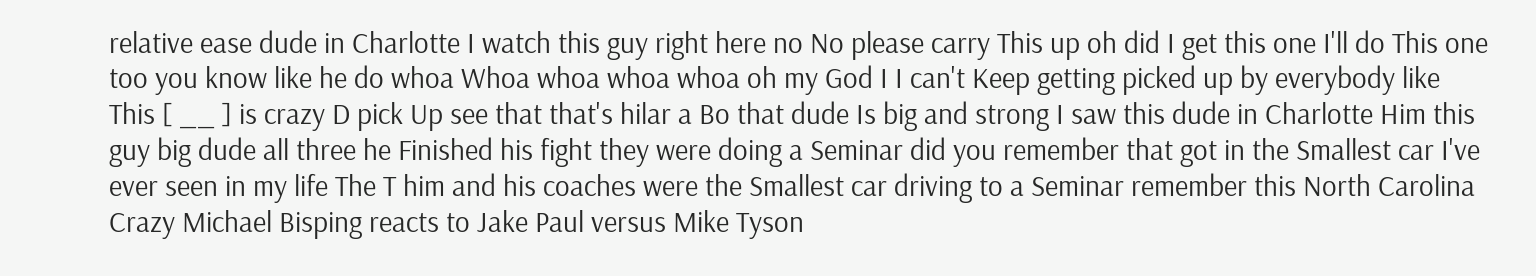relative ease dude in Charlotte I watch this guy right here no No please carry This up oh did I get this one I'll do This one too you know like he do whoa Whoa whoa whoa whoa oh my God I I can't Keep getting picked up by everybody like This [ __ ] is crazy D pick Up see that that's hilar a Bo that dude Is big and strong I saw this dude in Charlotte Him this guy big dude all three he Finished his fight they were doing a Seminar did you remember that got in the Smallest car I've ever seen in my life The T him and his coaches were the Smallest car driving to a Seminar remember this North Carolina Crazy Michael Bisping reacts to Jake Paul versus Mike Tyson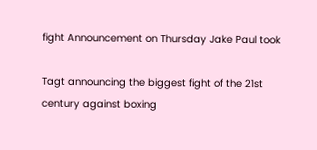fight Announcement on Thursday Jake Paul took

Tagt announcing the biggest fight of the 21st century against boxing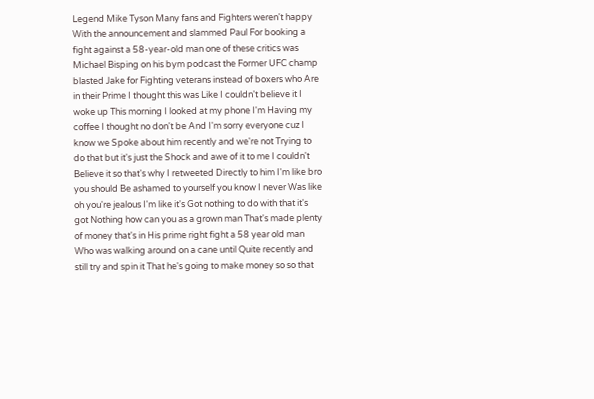Legend Mike Tyson Many fans and Fighters weren't happy With the announcement and slammed Paul For booking a fight against a 58-year-old man one of these critics was Michael Bisping on his bym podcast the Former UFC champ blasted Jake for Fighting veterans instead of boxers who Are in their Prime I thought this was Like I couldn't believe it I woke up This morning I looked at my phone I'm Having my coffee I thought no don't be And I'm sorry everyone cuz I know we Spoke about him recently and we're not Trying to do that but it's just the Shock and awe of it to me I couldn't Believe it so that's why I retweeted Directly to him I'm like bro you should Be ashamed to yourself you know I never Was like oh you're jealous I'm like it's Got nothing to do with that it's got Nothing how can you as a grown man That's made plenty of money that's in His prime right fight a 58 year old man Who was walking around on a cane until Quite recently and still try and spin it That he's going to make money so so that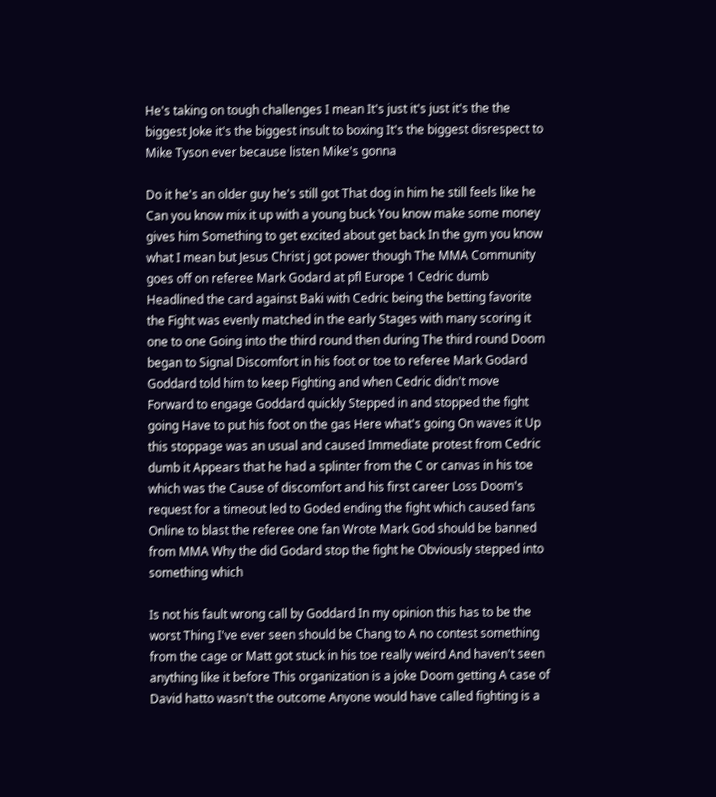He's taking on tough challenges I mean It's just it's just it's the the biggest Joke it's the biggest insult to boxing It's the biggest disrespect to Mike Tyson ever because listen Mike's gonna

Do it he's an older guy he's still got That dog in him he still feels like he Can you know mix it up with a young buck You know make some money gives him Something to get excited about get back In the gym you know what I mean but Jesus Christ j got power though The MMA Community goes off on referee Mark Godard at pfl Europe 1 Cedric dumb Headlined the card against Baki with Cedric being the betting favorite the Fight was evenly matched in the early Stages with many scoring it one to one Going into the third round then during The third round Doom began to Signal Discomfort in his foot or toe to referee Mark Godard Goddard told him to keep Fighting and when Cedric didn't move Forward to engage Goddard quickly Stepped in and stopped the fight going Have to put his foot on the gas Here what's going On waves it Up this stoppage was an usual and caused Immediate protest from Cedric dumb it Appears that he had a splinter from the C or canvas in his toe which was the Cause of discomfort and his first career Loss Doom's request for a timeout led to Goded ending the fight which caused fans Online to blast the referee one fan Wrote Mark God should be banned from MMA Why the did Godard stop the fight he Obviously stepped into something which

Is not his fault wrong call by Goddard In my opinion this has to be the worst Thing I've ever seen should be Chang to A no contest something from the cage or Matt got stuck in his toe really weird And haven't seen anything like it before This organization is a joke Doom getting A case of David hatto wasn't the outcome Anyone would have called fighting is a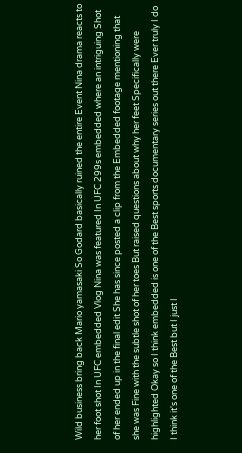Wild business bring back Mario yamasaki So Godard basically ruined the entire Event Nina drama reacts to her foot shot In UFC embedded Vlog Nina was featured In UFC 299s embedded where an intriguing Shot of her ended up in the final edit She has since posted a clip from the Embedded footage mentioning that she was Fine with the subtle shot of her toes But raised questions about why her feet Specifically were highlighted Okay so I think embedded is one of the Best sports documentary series out there Ever truly I do I think it's one of the Best but I just I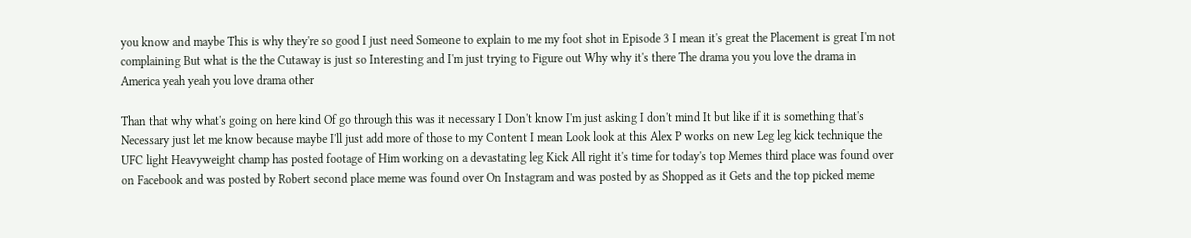you know and maybe This is why they're so good I just need Someone to explain to me my foot shot in Episode 3 I mean it's great the Placement is great I'm not complaining But what is the the Cutaway is just so Interesting and I'm just trying to Figure out Why why it's there The drama you you love the drama in America yeah yeah you love drama other

Than that why what's going on here kind Of go through this was it necessary I Don't know I'm just asking I don't mind It but like if it is something that's Necessary just let me know because maybe I'll just add more of those to my Content I mean Look look at this Alex P works on new Leg leg kick technique the UFC light Heavyweight champ has posted footage of Him working on a devastating leg Kick All right it's time for today's top Memes third place was found over on Facebook and was posted by Robert second place meme was found over On Instagram and was posted by as Shopped as it Gets and the top picked meme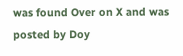was found Over on X and was posted by Doy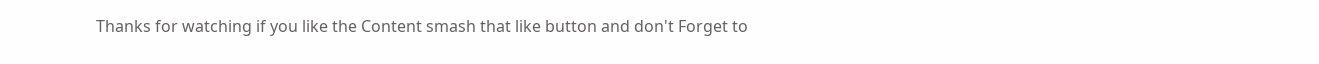Thanks for watching if you like the Content smash that like button and don't Forget to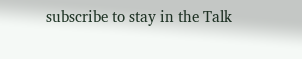subscribe to stay in the Talk